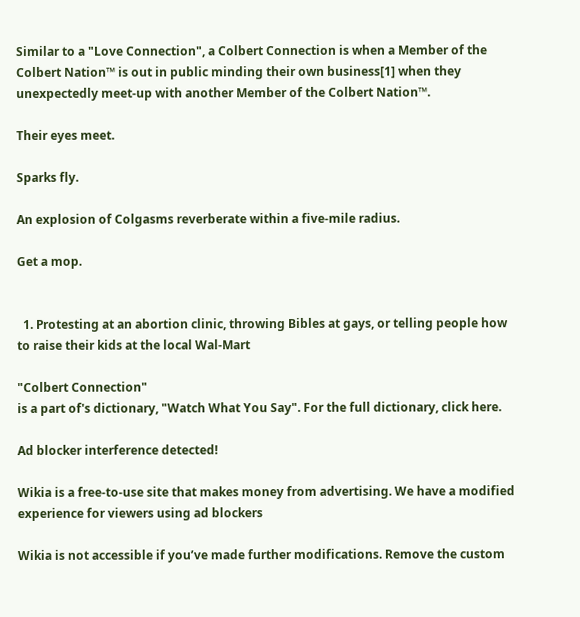Similar to a "Love Connection", a Colbert Connection is when a Member of the Colbert Nation™ is out in public minding their own business[1] when they unexpectedly meet-up with another Member of the Colbert Nation™.

Their eyes meet.

Sparks fly.

An explosion of Colgasms reverberate within a five-mile radius.

Get a mop.


  1. Protesting at an abortion clinic, throwing Bibles at gays, or telling people how to raise their kids at the local Wal-Mart

"Colbert Connection"
is a part of's dictionary, "Watch What You Say". For the full dictionary, click here.

Ad blocker interference detected!

Wikia is a free-to-use site that makes money from advertising. We have a modified experience for viewers using ad blockers

Wikia is not accessible if you’ve made further modifications. Remove the custom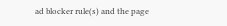ad blocker rule(s) and the page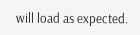will load as expected.